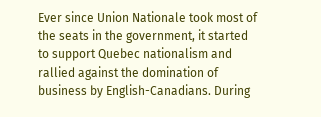Ever since Union Nationale took most of the seats in the government, it started to support Quebec nationalism and rallied against the domination of business by English-Canadians. During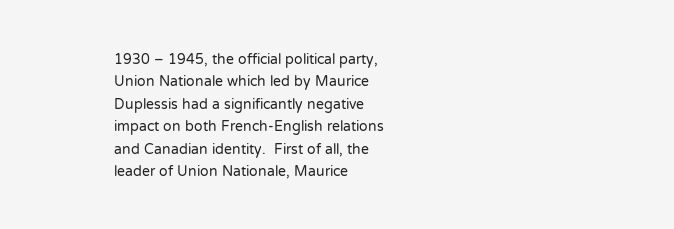1930 – 1945, the official political party, Union Nationale which led by Maurice Duplessis had a significantly negative impact on both French-English relations and Canadian identity.  First of all, the leader of Union Nationale, Maurice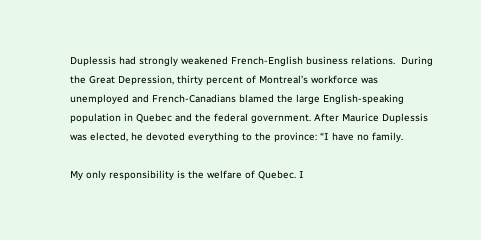Duplessis had strongly weakened French-English business relations.  During the Great Depression, thirty percent of Montreal’s workforce was unemployed and French-Canadians blamed the large English-speaking population in Quebec and the federal government. After Maurice Duplessis was elected, he devoted everything to the province: “I have no family.

My only responsibility is the welfare of Quebec. I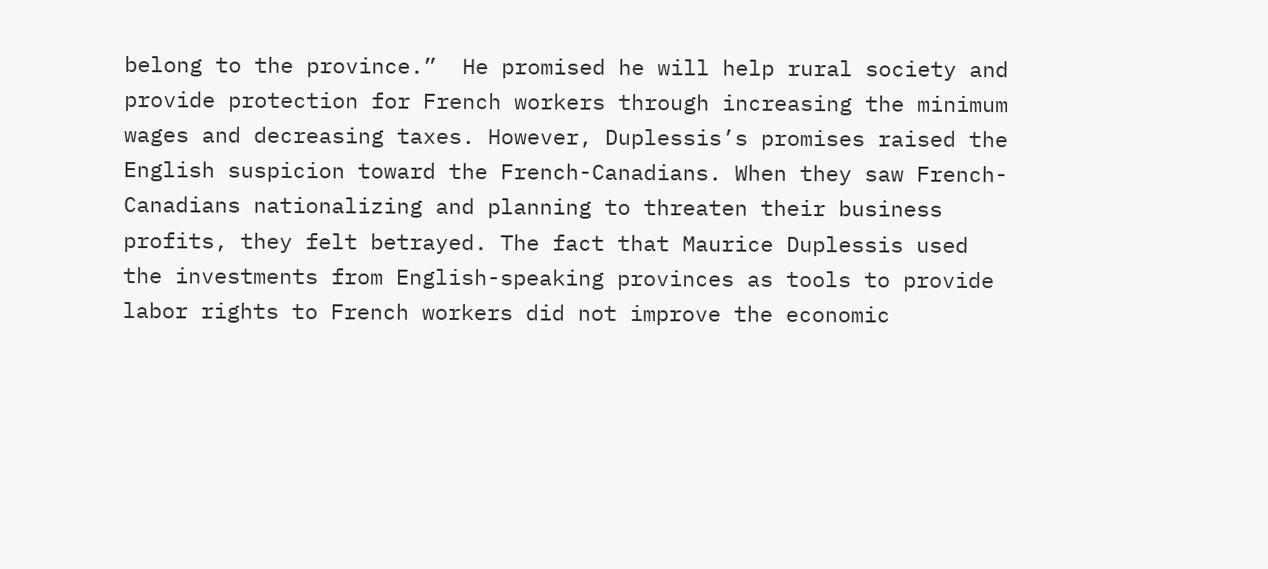belong to the province.”  He promised he will help rural society and provide protection for French workers through increasing the minimum wages and decreasing taxes. However, Duplessis’s promises raised the English suspicion toward the French-Canadians. When they saw French-Canadians nationalizing and planning to threaten their business profits, they felt betrayed. The fact that Maurice Duplessis used the investments from English-speaking provinces as tools to provide labor rights to French workers did not improve the economic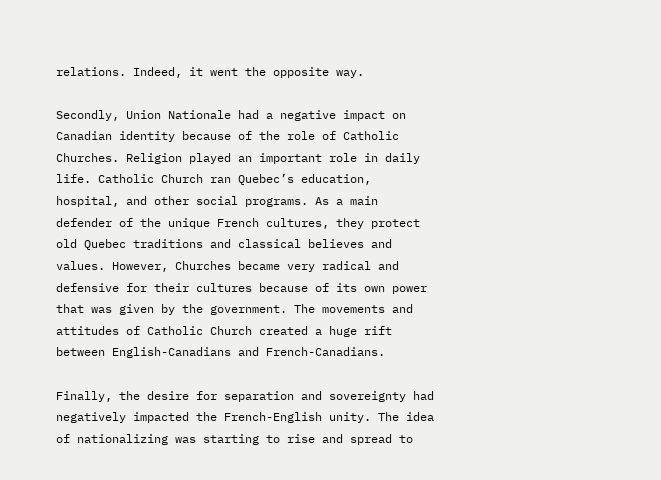relations. Indeed, it went the opposite way.

Secondly, Union Nationale had a negative impact on Canadian identity because of the role of Catholic Churches. Religion played an important role in daily life. Catholic Church ran Quebec’s education, hospital, and other social programs. As a main defender of the unique French cultures, they protect old Quebec traditions and classical believes and values. However, Churches became very radical and defensive for their cultures because of its own power that was given by the government. The movements and attitudes of Catholic Church created a huge rift between English-Canadians and French-Canadians.

Finally, the desire for separation and sovereignty had negatively impacted the French-English unity. The idea of nationalizing was starting to rise and spread to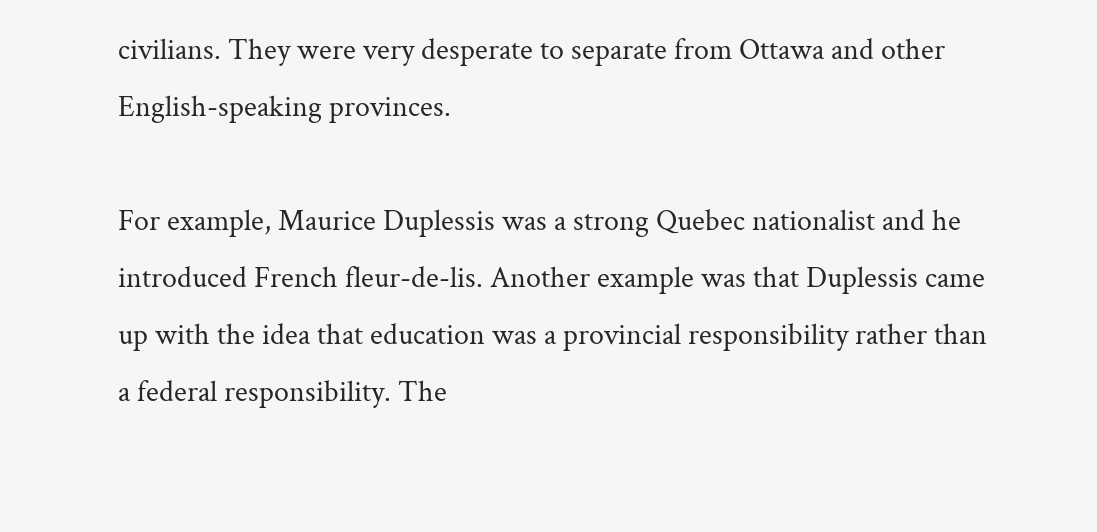civilians. They were very desperate to separate from Ottawa and other English-speaking provinces.

For example, Maurice Duplessis was a strong Quebec nationalist and he introduced French fleur-de-lis. Another example was that Duplessis came up with the idea that education was a provincial responsibility rather than a federal responsibility. The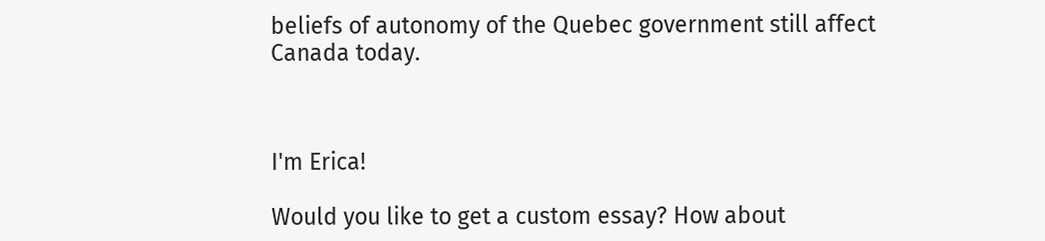beliefs of autonomy of the Quebec government still affect Canada today.



I'm Erica!

Would you like to get a custom essay? How about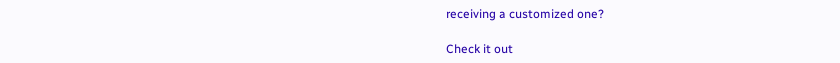receiving a customized one?

Check it out